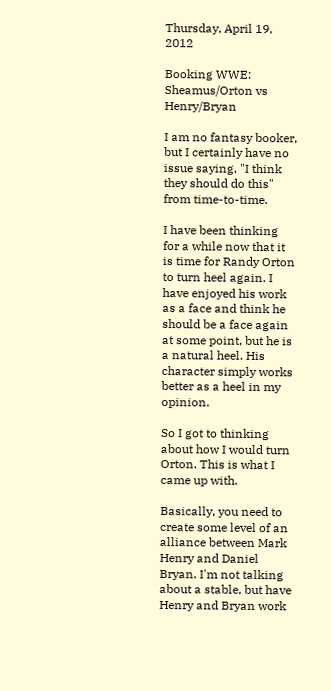Thursday, April 19, 2012

Booking WWE: Sheamus/Orton vs Henry/Bryan

I am no fantasy booker, but I certainly have no issue saying, "I think they should do this" from time-to-time.

I have been thinking for a while now that it is time for Randy Orton to turn heel again. I have enjoyed his work as a face and think he should be a face again at some point, but he is a natural heel. His character simply works better as a heel in my opinion.

So I got to thinking about how I would turn Orton. This is what I came up with.

Basically, you need to create some level of an alliance between Mark Henry and Daniel Bryan. I'm not talking about a stable, but have Henry and Bryan work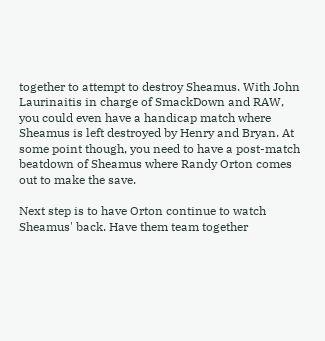together to attempt to destroy Sheamus. With John Laurinaitis in charge of SmackDown and RAW, you could even have a handicap match where Sheamus is left destroyed by Henry and Bryan. At some point though, you need to have a post-match beatdown of Sheamus where Randy Orton comes out to make the save.

Next step is to have Orton continue to watch Sheamus' back. Have them team together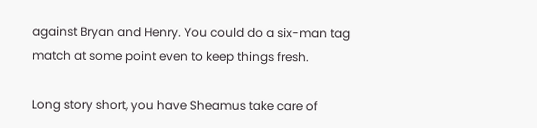against Bryan and Henry. You could do a six-man tag match at some point even to keep things fresh.

Long story short, you have Sheamus take care of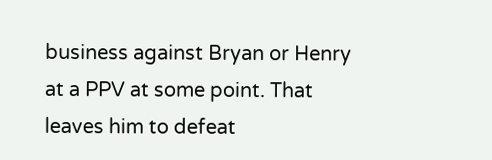business against Bryan or Henry at a PPV at some point. That leaves him to defeat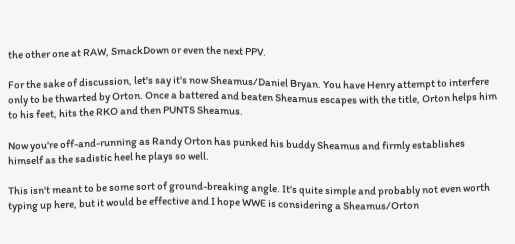the other one at RAW, SmackDown or even the next PPV.

For the sake of discussion, let's say it's now Sheamus/Daniel Bryan. You have Henry attempt to interfere only to be thwarted by Orton. Once a battered and beaten Sheamus escapes with the title, Orton helps him to his feet, hits the RKO and then PUNTS Sheamus.

Now you're off-and-running as Randy Orton has punked his buddy Sheamus and firmly establishes himself as the sadistic heel he plays so well.

This isn't meant to be some sort of ground-breaking angle. It's quite simple and probably not even worth typing up here, but it would be effective and I hope WWE is considering a Sheamus/Orton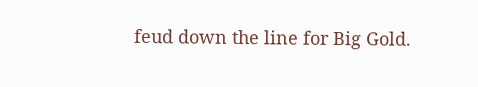feud down the line for Big Gold.